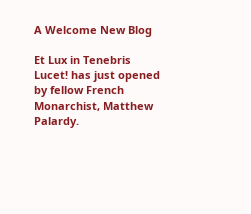A Welcome New Blog

Et Lux in Tenebris Lucet! has just opened by fellow French Monarchist, Matthew Palardy.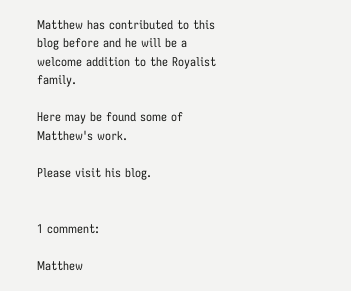Matthew has contributed to this blog before and he will be a welcome addition to the Royalist family.

Here may be found some of Matthew's work.

Please visit his blog.


1 comment:

Matthew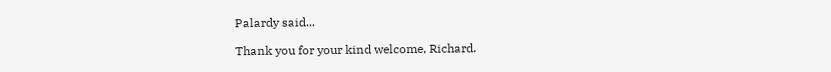Palardy said...

Thank you for your kind welcome, Richard.